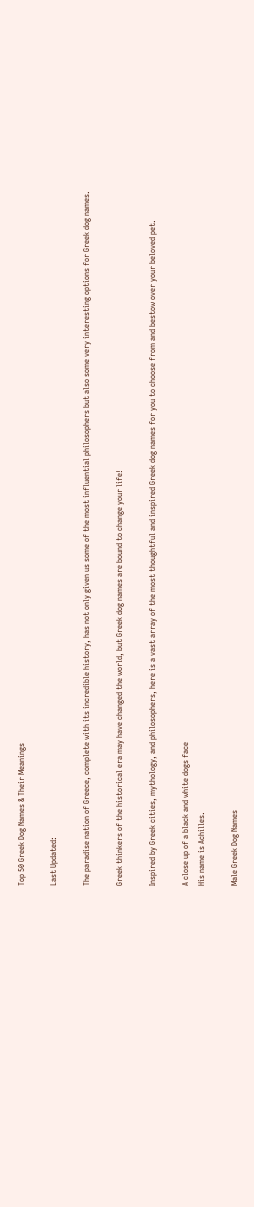Top 50 Greek Dog Names & Their Meanings

Last Updated:

The paradise nation of Greece, complete with its incredible history, has not only given us some of the most influential philosophers but also some very interesting options for Greek dog names.

Greek thinkers of the historical era may have changed the world, but Greek dog names are bound to change your life!

Inspired by Greek cities, mythology, and philosophers, here is a vast array of the most thoughtful and inspired Greek dog names for you to choose from and bestow over your beloved pet.

A close up of a black and white dogs face
His name is Achilles.

Male Greek Dog Names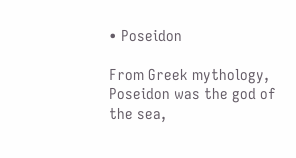• Poseidon

From Greek mythology, Poseidon was the god of the sea,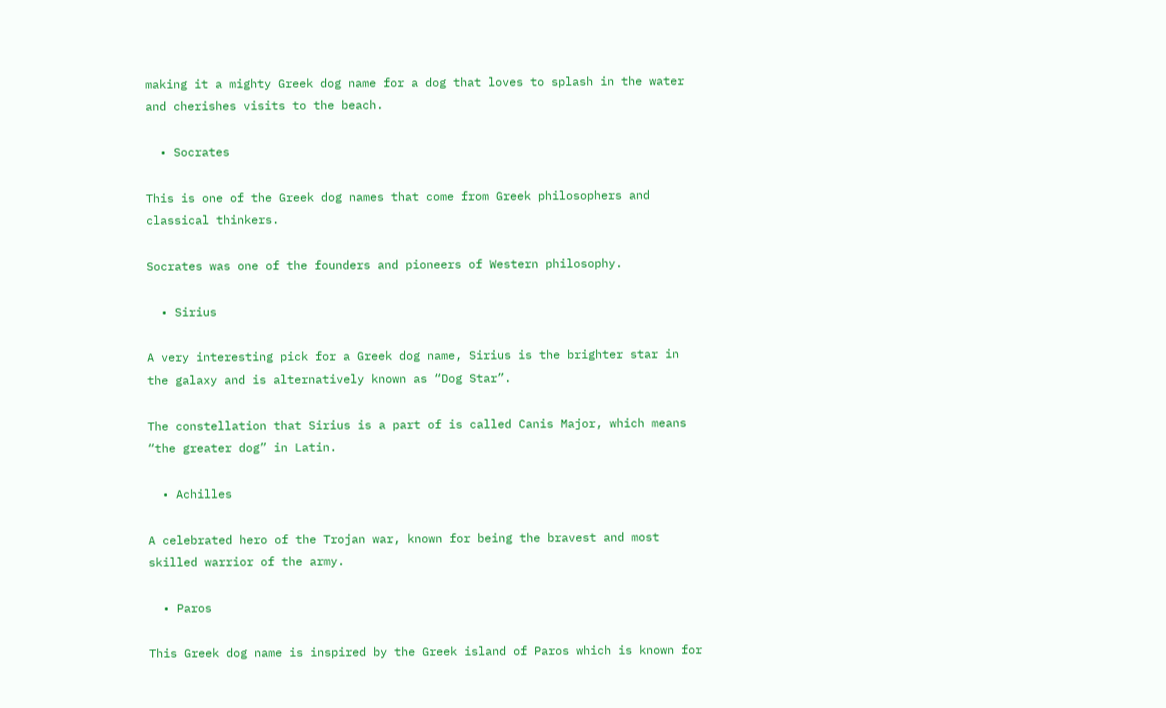making it a mighty Greek dog name for a dog that loves to splash in the water and cherishes visits to the beach.

  • Socrates

This is one of the Greek dog names that come from Greek philosophers and classical thinkers.

Socrates was one of the founders and pioneers of Western philosophy.

  • Sirius

A very interesting pick for a Greek dog name, Sirius is the brighter star in the galaxy and is alternatively known as “Dog Star”.

The constellation that Sirius is a part of is called Canis Major, which means “the greater dog” in Latin.

  • Achilles

A celebrated hero of the Trojan war, known for being the bravest and most skilled warrior of the army.

  • Paros

This Greek dog name is inspired by the Greek island of Paros which is known for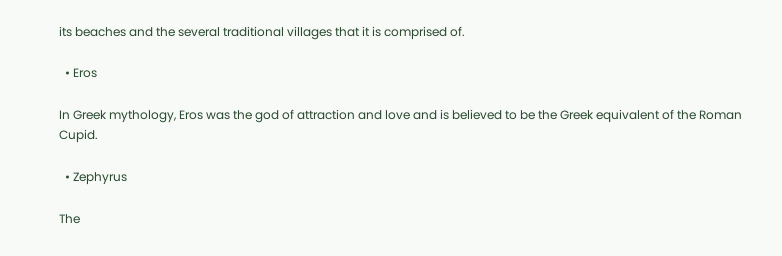its beaches and the several traditional villages that it is comprised of.

  • Eros

In Greek mythology, Eros was the god of attraction and love and is believed to be the Greek equivalent of the Roman Cupid.

  • Zephyrus

The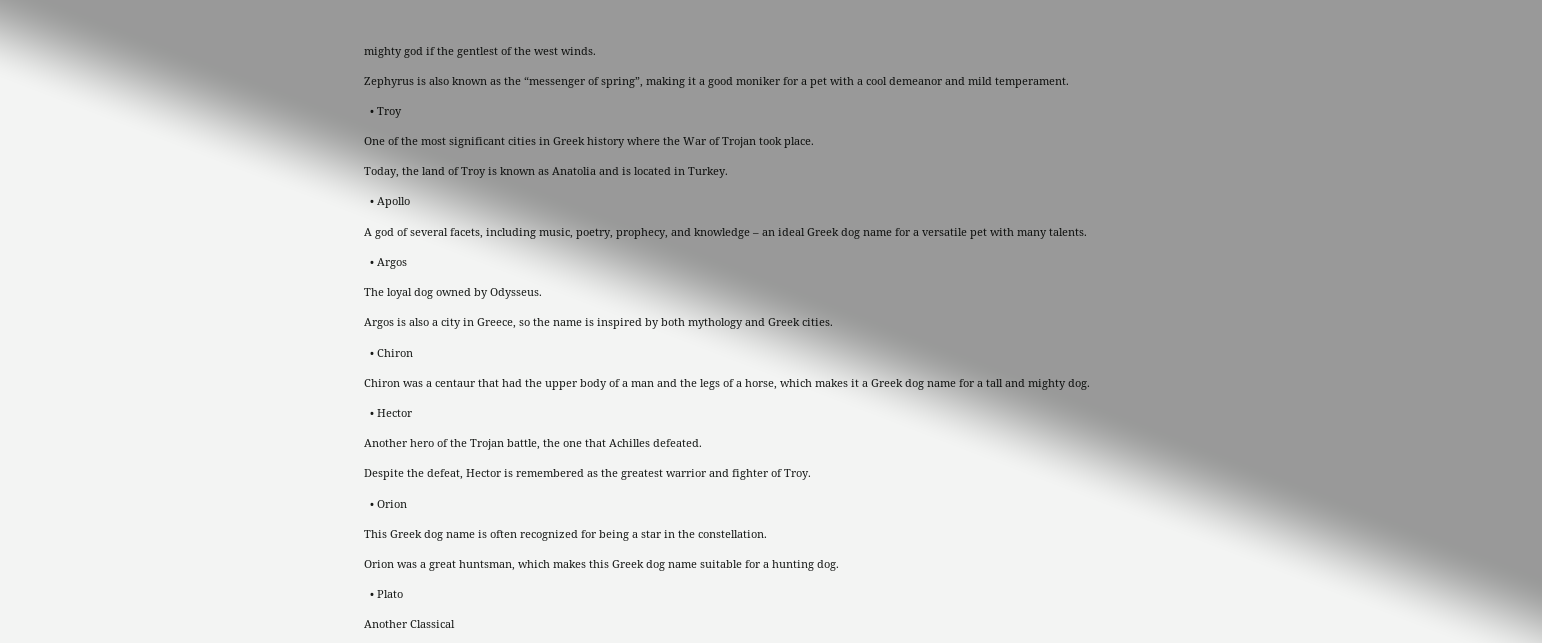mighty god if the gentlest of the west winds.

Zephyrus is also known as the “messenger of spring”, making it a good moniker for a pet with a cool demeanor and mild temperament.

  • Troy

One of the most significant cities in Greek history where the War of Trojan took place.

Today, the land of Troy is known as Anatolia and is located in Turkey.

  • Apollo

A god of several facets, including music, poetry, prophecy, and knowledge – an ideal Greek dog name for a versatile pet with many talents.

  • Argos

The loyal dog owned by Odysseus.

Argos is also a city in Greece, so the name is inspired by both mythology and Greek cities.

  • Chiron

Chiron was a centaur that had the upper body of a man and the legs of a horse, which makes it a Greek dog name for a tall and mighty dog.

  • Hector

Another hero of the Trojan battle, the one that Achilles defeated.

Despite the defeat, Hector is remembered as the greatest warrior and fighter of Troy.

  • Orion

This Greek dog name is often recognized for being a star in the constellation.

Orion was a great huntsman, which makes this Greek dog name suitable for a hunting dog.

  • Plato

Another Classical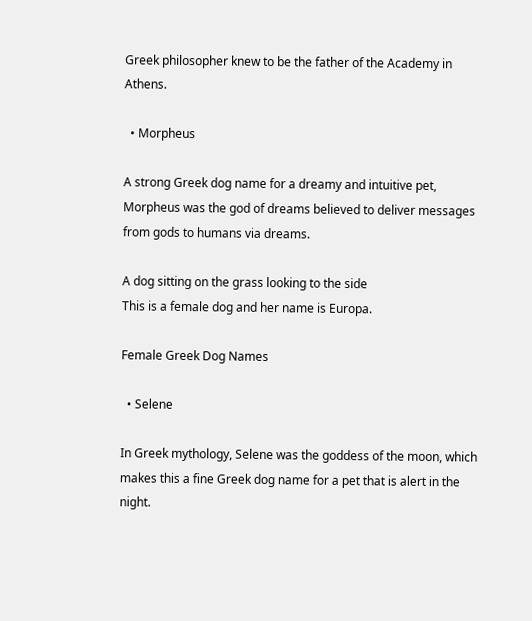Greek philosopher knew to be the father of the Academy in Athens.

  • Morpheus

A strong Greek dog name for a dreamy and intuitive pet, Morpheus was the god of dreams believed to deliver messages from gods to humans via dreams.

A dog sitting on the grass looking to the side
This is a female dog and her name is Europa.

Female Greek Dog Names

  • Selene

In Greek mythology, Selene was the goddess of the moon, which makes this a fine Greek dog name for a pet that is alert in the night.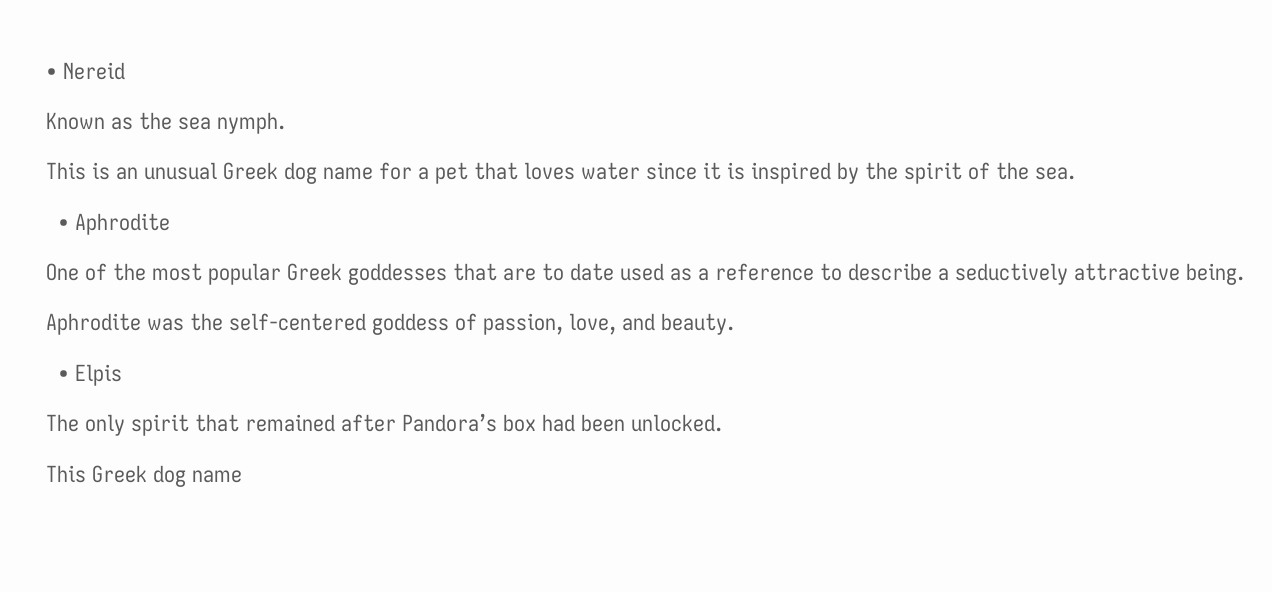• Nereid

Known as the sea nymph.

This is an unusual Greek dog name for a pet that loves water since it is inspired by the spirit of the sea.

  • Aphrodite

One of the most popular Greek goddesses that are to date used as a reference to describe a seductively attractive being.

Aphrodite was the self-centered goddess of passion, love, and beauty.

  • Elpis

The only spirit that remained after Pandora’s box had been unlocked.

This Greek dog name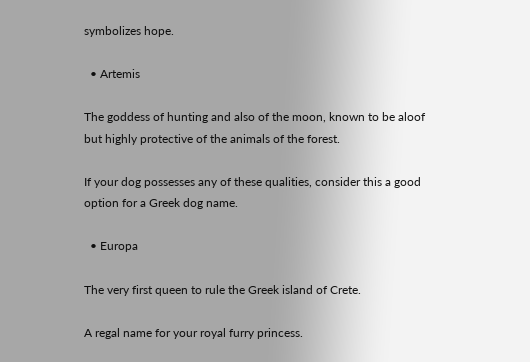symbolizes hope.

  • Artemis

The goddess of hunting and also of the moon, known to be aloof but highly protective of the animals of the forest.

If your dog possesses any of these qualities, consider this a good option for a Greek dog name.

  • Europa

The very first queen to rule the Greek island of Crete.

A regal name for your royal furry princess.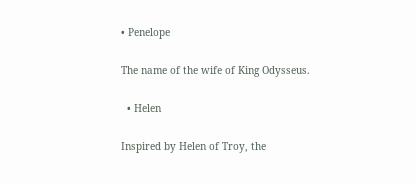• Penelope

The name of the wife of King Odysseus.

  • Helen

Inspired by Helen of Troy, the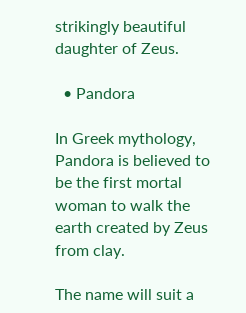strikingly beautiful daughter of Zeus.

  • Pandora

In Greek mythology, Pandora is believed to be the first mortal woman to walk the earth created by Zeus from clay.

The name will suit a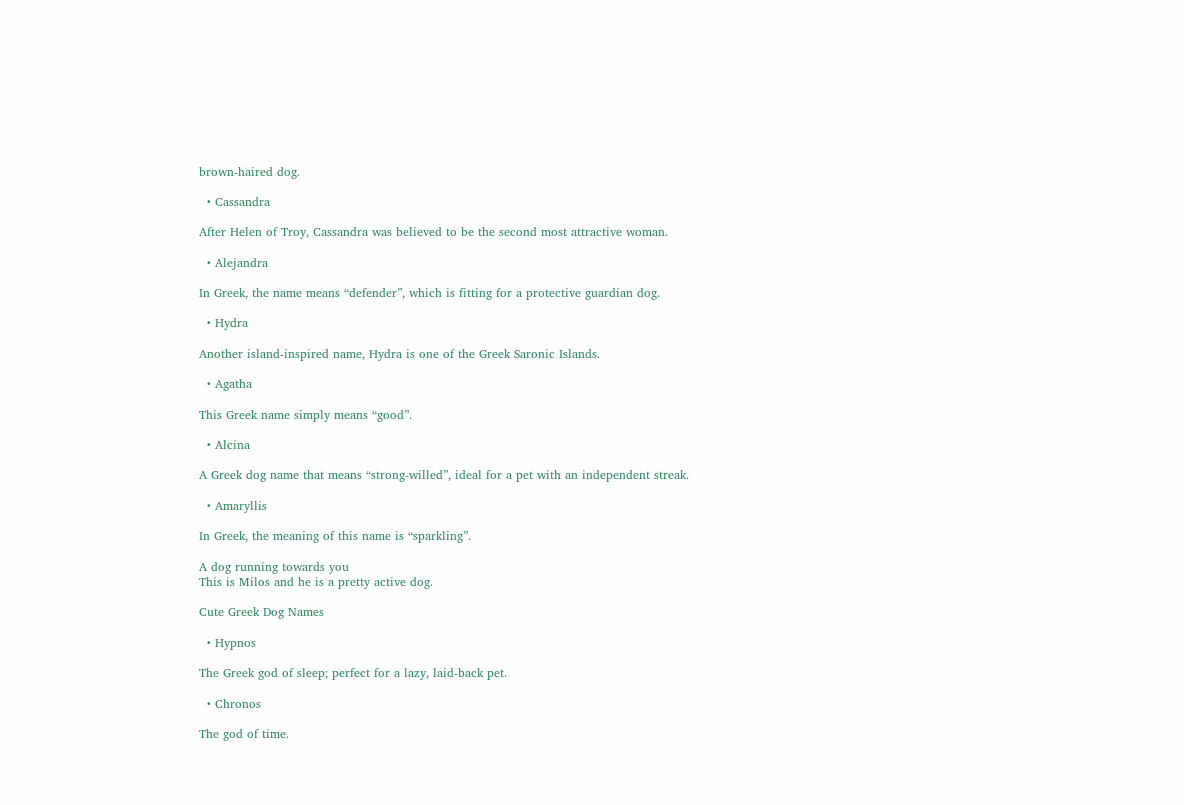brown-haired dog.

  • Cassandra

After Helen of Troy, Cassandra was believed to be the second most attractive woman.

  • Alejandra

In Greek, the name means “defender”, which is fitting for a protective guardian dog.

  • Hydra

Another island-inspired name, Hydra is one of the Greek Saronic Islands.

  • Agatha

This Greek name simply means “good”.

  • Alcina

A Greek dog name that means “strong-willed”, ideal for a pet with an independent streak.

  • Amaryllis

In Greek, the meaning of this name is “sparkling”.

A dog running towards you
This is Milos and he is a pretty active dog.

Cute Greek Dog Names

  • Hypnos

The Greek god of sleep; perfect for a lazy, laid-back pet.

  • Chronos

The god of time.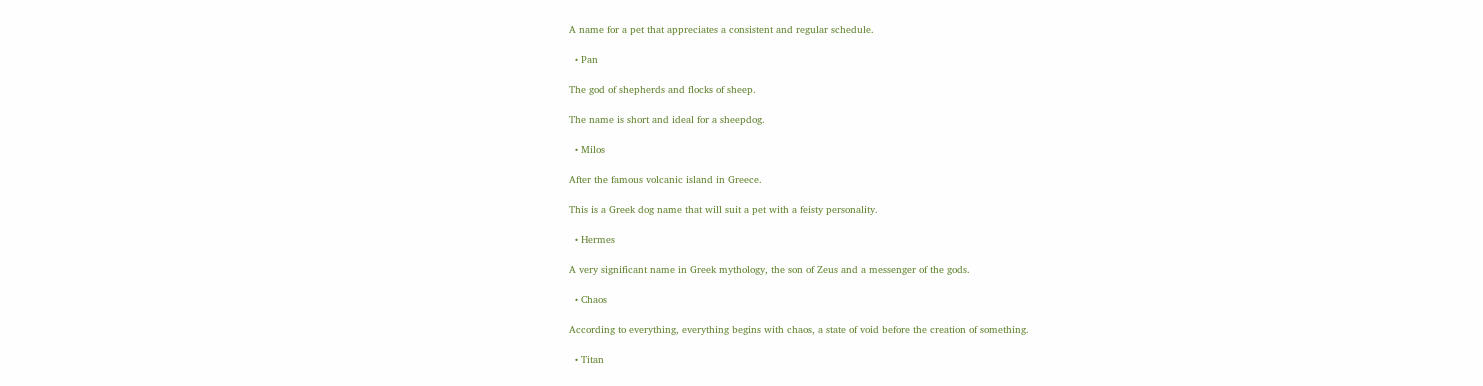A name for a pet that appreciates a consistent and regular schedule.

  • Pan

The god of shepherds and flocks of sheep.

The name is short and ideal for a sheepdog.

  • Milos

After the famous volcanic island in Greece.

This is a Greek dog name that will suit a pet with a feisty personality.

  • Hermes

A very significant name in Greek mythology, the son of Zeus and a messenger of the gods.

  • Chaos

According to everything, everything begins with chaos, a state of void before the creation of something.

  • Titan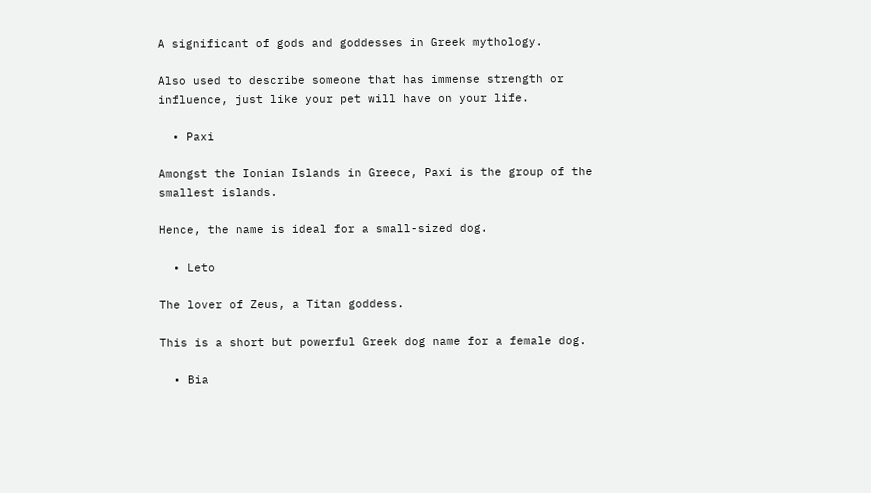A significant of gods and goddesses in Greek mythology.

Also used to describe someone that has immense strength or influence, just like your pet will have on your life.

  • Paxi

Amongst the Ionian Islands in Greece, Paxi is the group of the smallest islands.

Hence, the name is ideal for a small-sized dog.

  • Leto

The lover of Zeus, a Titan goddess.

This is a short but powerful Greek dog name for a female dog.

  • Bia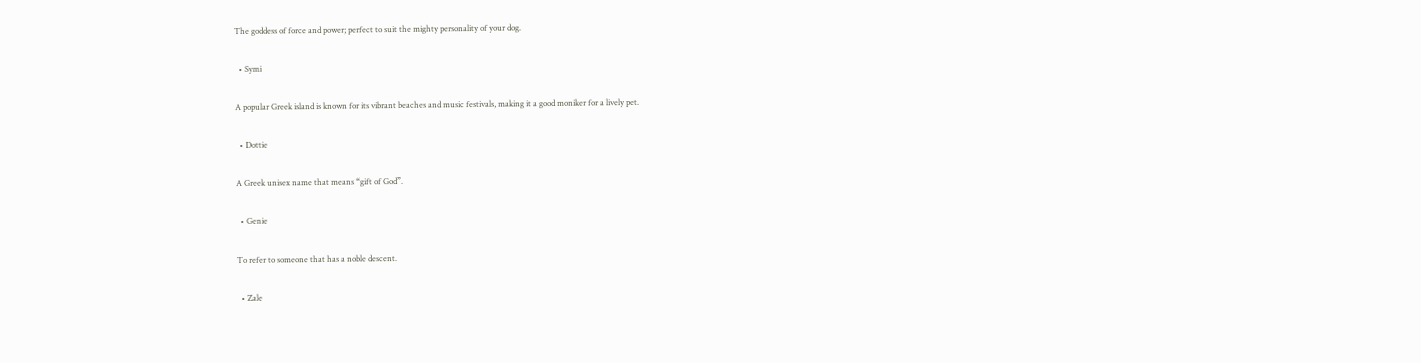The goddess of force and power; perfect to suit the mighty personality of your dog.

  • Symi

A popular Greek island is known for its vibrant beaches and music festivals, making it a good moniker for a lively pet.

  • Dottie

A Greek unisex name that means “gift of God”.

  • Genie

To refer to someone that has a noble descent.

  • Zale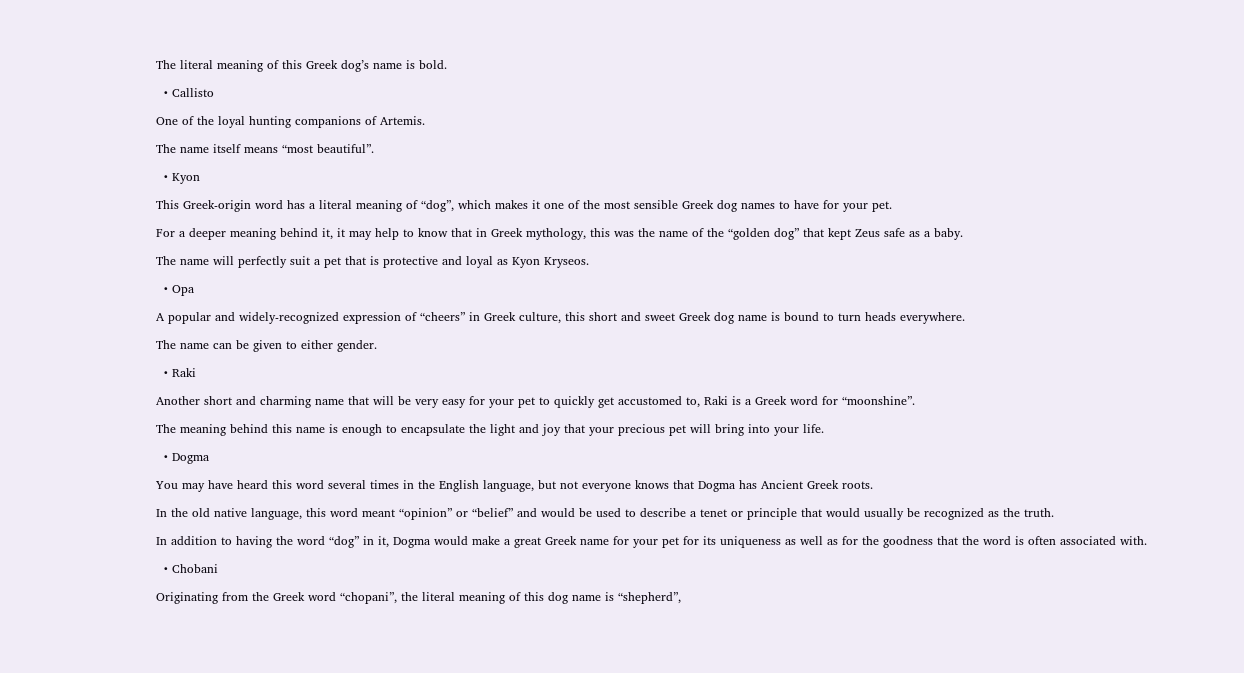The literal meaning of this Greek dog’s name is bold.

  • Callisto

One of the loyal hunting companions of Artemis.

The name itself means “most beautiful”.

  • Kyon

This Greek-origin word has a literal meaning of “dog”, which makes it one of the most sensible Greek dog names to have for your pet.

For a deeper meaning behind it, it may help to know that in Greek mythology, this was the name of the “golden dog” that kept Zeus safe as a baby.

The name will perfectly suit a pet that is protective and loyal as Kyon Kryseos.

  • Opa

A popular and widely-recognized expression of “cheers” in Greek culture, this short and sweet Greek dog name is bound to turn heads everywhere.

The name can be given to either gender.

  • Raki

Another short and charming name that will be very easy for your pet to quickly get accustomed to, Raki is a Greek word for “moonshine”.

The meaning behind this name is enough to encapsulate the light and joy that your precious pet will bring into your life.

  • Dogma

You may have heard this word several times in the English language, but not everyone knows that Dogma has Ancient Greek roots.

In the old native language, this word meant “opinion” or “belief” and would be used to describe a tenet or principle that would usually be recognized as the truth.

In addition to having the word “dog” in it, Dogma would make a great Greek name for your pet for its uniqueness as well as for the goodness that the word is often associated with.

  • Chobani

Originating from the Greek word “chopani”, the literal meaning of this dog name is “shepherd”,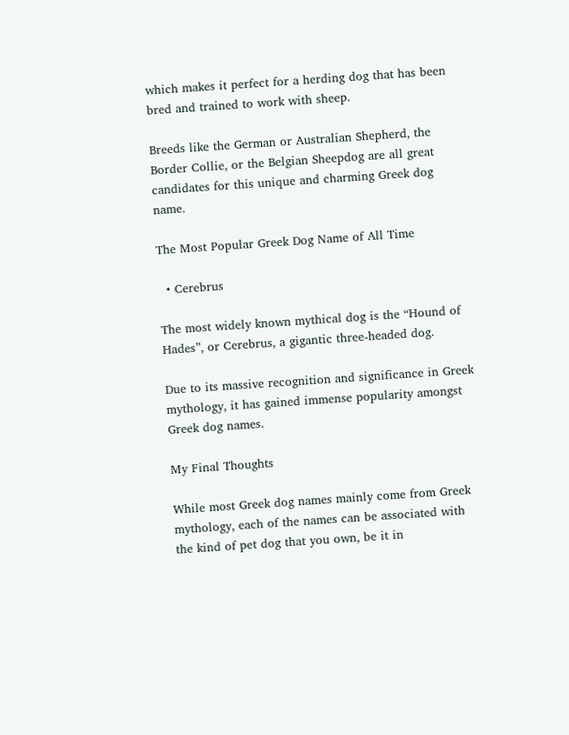which makes it perfect for a herding dog that has been bred and trained to work with sheep.

Breeds like the German or Australian Shepherd, the Border Collie, or the Belgian Sheepdog are all great candidates for this unique and charming Greek dog name.

The Most Popular Greek Dog Name of All Time

  • Cerebrus

The most widely known mythical dog is the “Hound of Hades”, or Cerebrus, a gigantic three-headed dog.

Due to its massive recognition and significance in Greek mythology, it has gained immense popularity amongst Greek dog names.

My Final Thoughts

While most Greek dog names mainly come from Greek mythology, each of the names can be associated with the kind of pet dog that you own, be it in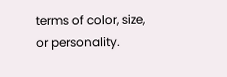terms of color, size, or personality.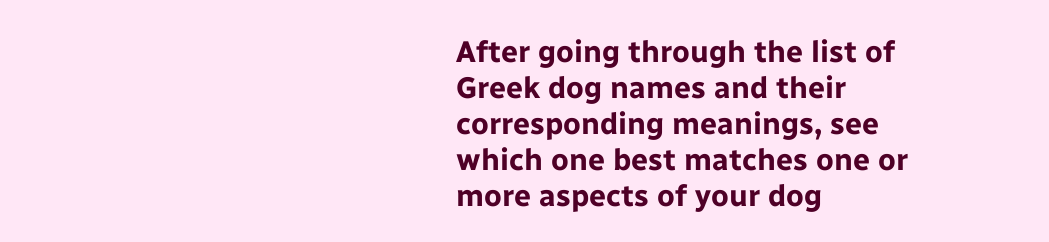After going through the list of Greek dog names and their corresponding meanings, see which one best matches one or more aspects of your dog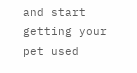and start getting your pet used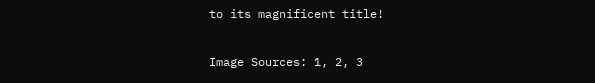to its magnificent title!

Image Sources: 1, 2, 3